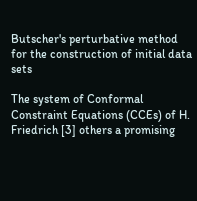Butscher's perturbative method for the construction of initial data sets

The system of Conformal Constraint Equations (CCEs) of H. Friedrich [3] others a promising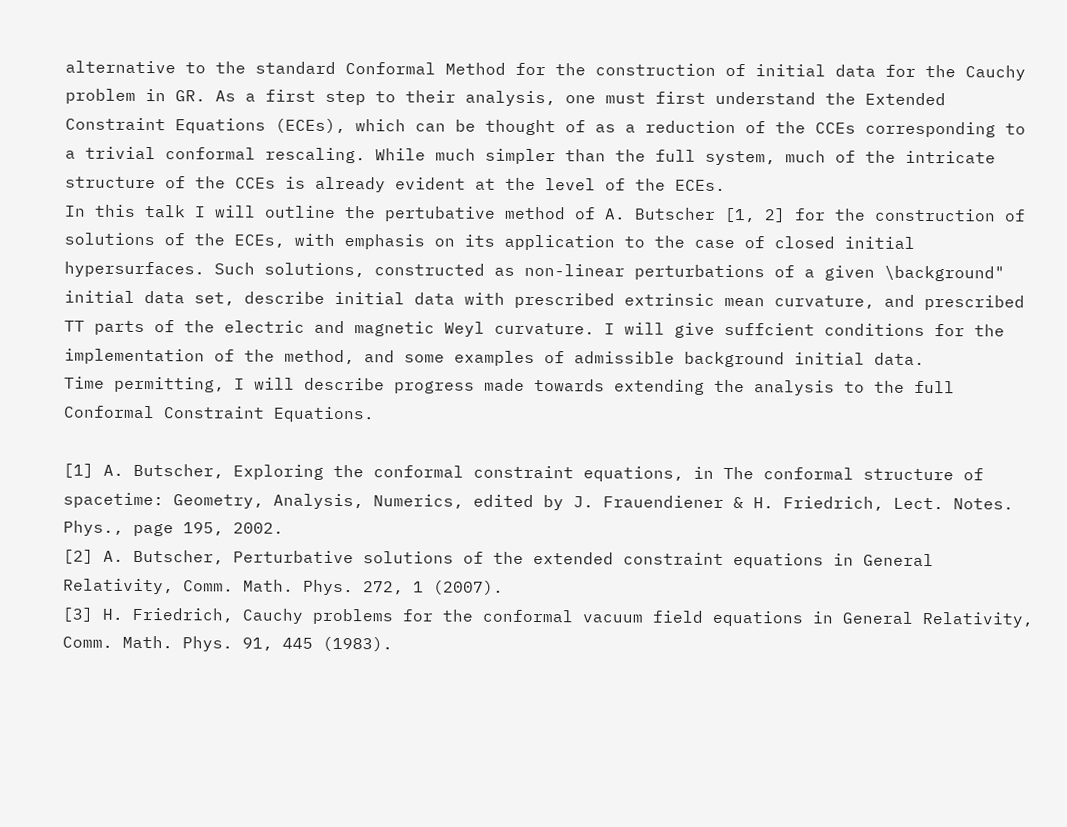alternative to the standard Conformal Method for the construction of initial data for the Cauchy problem in GR. As a first step to their analysis, one must first understand the Extended Constraint Equations (ECEs), which can be thought of as a reduction of the CCEs corresponding to a trivial conformal rescaling. While much simpler than the full system, much of the intricate structure of the CCEs is already evident at the level of the ECEs.
In this talk I will outline the pertubative method of A. Butscher [1, 2] for the construction of solutions of the ECEs, with emphasis on its application to the case of closed initial hypersurfaces. Such solutions, constructed as non-linear perturbations of a given \background" initial data set, describe initial data with prescribed extrinsic mean curvature, and prescribed TT parts of the electric and magnetic Weyl curvature. I will give suffcient conditions for the implementation of the method, and some examples of admissible background initial data.
Time permitting, I will describe progress made towards extending the analysis to the full Conformal Constraint Equations.

[1] A. Butscher, Exploring the conformal constraint equations, in The conformal structure of spacetime: Geometry, Analysis, Numerics, edited by J. Frauendiener & H. Friedrich, Lect. Notes. Phys., page 195, 2002.
[2] A. Butscher, Perturbative solutions of the extended constraint equations in General Relativity, Comm. Math. Phys. 272, 1 (2007).
[3] H. Friedrich, Cauchy problems for the conformal vacuum field equations in General Relativity, Comm. Math. Phys. 91, 445 (1983).